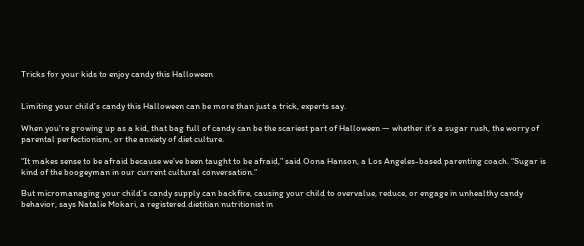Tricks for your kids to enjoy candy this Halloween


Limiting your child’s candy this Halloween can be more than just a trick, experts say.

When you’re growing up as a kid, that bag full of candy can be the scariest part of Halloween — whether it’s a sugar rush, the worry of parental perfectionism, or the anxiety of diet culture.

“It makes sense to be afraid because we’ve been taught to be afraid,” said Oona Hanson, a Los Angeles-based parenting coach. “Sugar is kind of the boogeyman in our current cultural conversation.”

But micromanaging your child’s candy supply can backfire, causing your child to overvalue, reduce, or engage in unhealthy candy behavior, says Natalie Mokari, a registered dietitian nutritionist in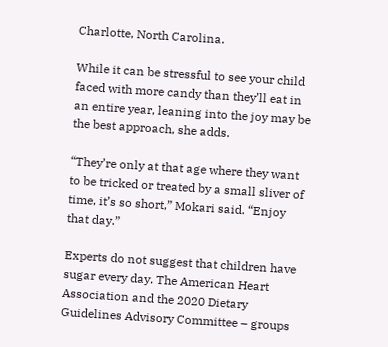Charlotte, North Carolina.

While it can be stressful to see your child faced with more candy than they’ll eat in an entire year, leaning into the joy may be the best approach, she adds.

“They’re only at that age where they want to be tricked or treated by a small sliver of time, it’s so short,” Mokari said. “Enjoy that day.”

Experts do not suggest that children have sugar every day. The American Heart Association and the 2020 Dietary Guidelines Advisory Committee – groups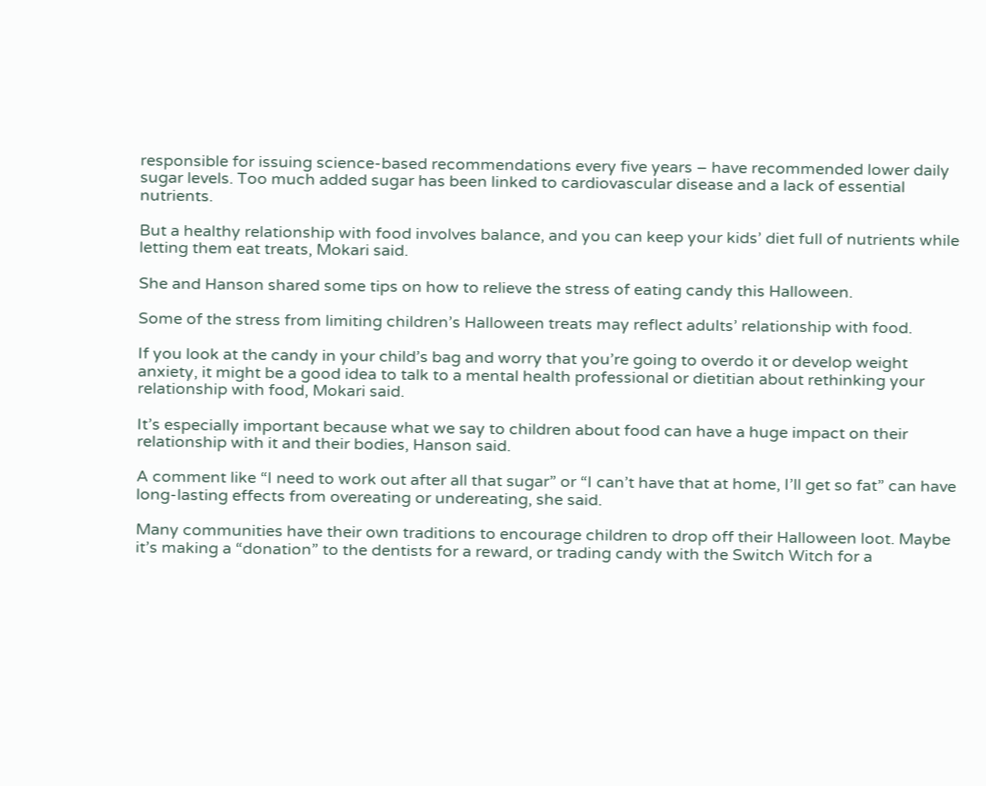responsible for issuing science-based recommendations every five years – have recommended lower daily sugar levels. Too much added sugar has been linked to cardiovascular disease and a lack of essential nutrients.

But a healthy relationship with food involves balance, and you can keep your kids’ diet full of nutrients while letting them eat treats, Mokari said.

She and Hanson shared some tips on how to relieve the stress of eating candy this Halloween.

Some of the stress from limiting children’s Halloween treats may reflect adults’ relationship with food.

If you look at the candy in your child’s bag and worry that you’re going to overdo it or develop weight anxiety, it might be a good idea to talk to a mental health professional or dietitian about rethinking your relationship with food, Mokari said.

It’s especially important because what we say to children about food can have a huge impact on their relationship with it and their bodies, Hanson said.

A comment like “I need to work out after all that sugar” or “I can’t have that at home, I’ll get so fat” can have long-lasting effects from overeating or undereating, she said.

Many communities have their own traditions to encourage children to drop off their Halloween loot. Maybe it’s making a “donation” to the dentists for a reward, or trading candy with the Switch Witch for a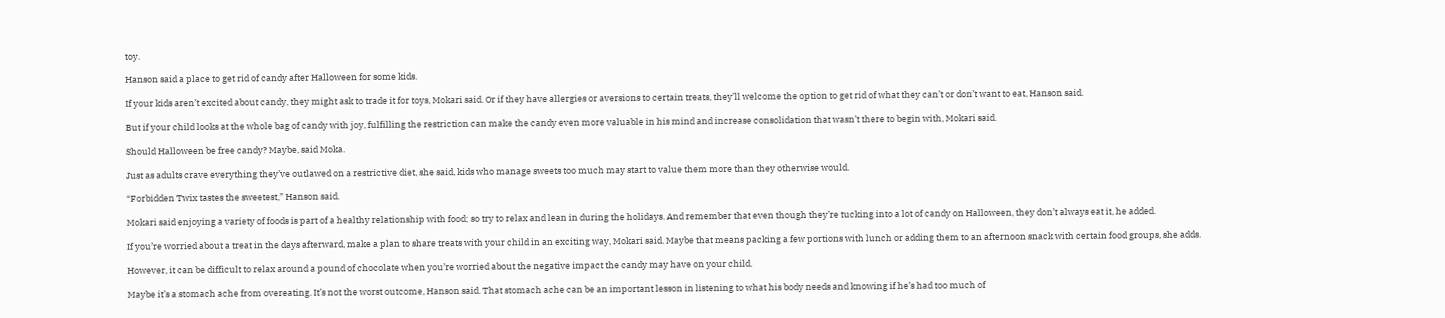toy.

Hanson said a place to get rid of candy after Halloween for some kids.

If your kids aren’t excited about candy, they might ask to trade it for toys, Mokari said. Or if they have allergies or aversions to certain treats, they’ll welcome the option to get rid of what they can’t or don’t want to eat, Hanson said.

But if your child looks at the whole bag of candy with joy, fulfilling the restriction can make the candy even more valuable in his mind and increase consolidation that wasn’t there to begin with, Mokari said.

Should Halloween be free candy? Maybe, said Moka.

Just as adults crave everything they’ve outlawed on a restrictive diet, she said, kids who manage sweets too much may start to value them more than they otherwise would.

“Forbidden Twix tastes the sweetest,” Hanson said.

Mokari said enjoying a variety of foods is part of a healthy relationship with food; so try to relax and lean in during the holidays. And remember that even though they’re tucking into a lot of candy on Halloween, they don’t always eat it, he added.

If you’re worried about a treat in the days afterward, make a plan to share treats with your child in an exciting way, Mokari said. Maybe that means packing a few portions with lunch or adding them to an afternoon snack with certain food groups, she adds.

However, it can be difficult to relax around a pound of chocolate when you’re worried about the negative impact the candy may have on your child.

Maybe it’s a stomach ache from overeating. It’s not the worst outcome, Hanson said. That stomach ache can be an important lesson in listening to what his body needs and knowing if he’s had too much of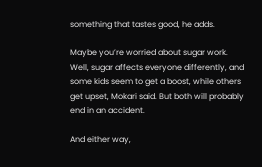something that tastes good, he adds.

Maybe you’re worried about sugar work. Well, sugar affects everyone differently, and some kids seem to get a boost, while others get upset, Mokari said. But both will probably end in an accident.

And either way,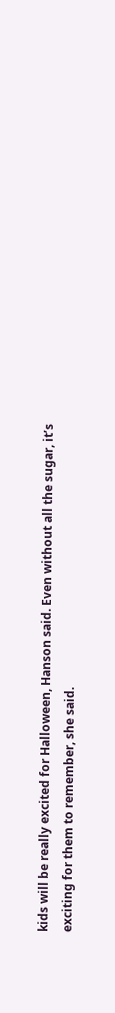kids will be really excited for Halloween, Hanson said. Even without all the sugar, it’s exciting for them to remember, she said.